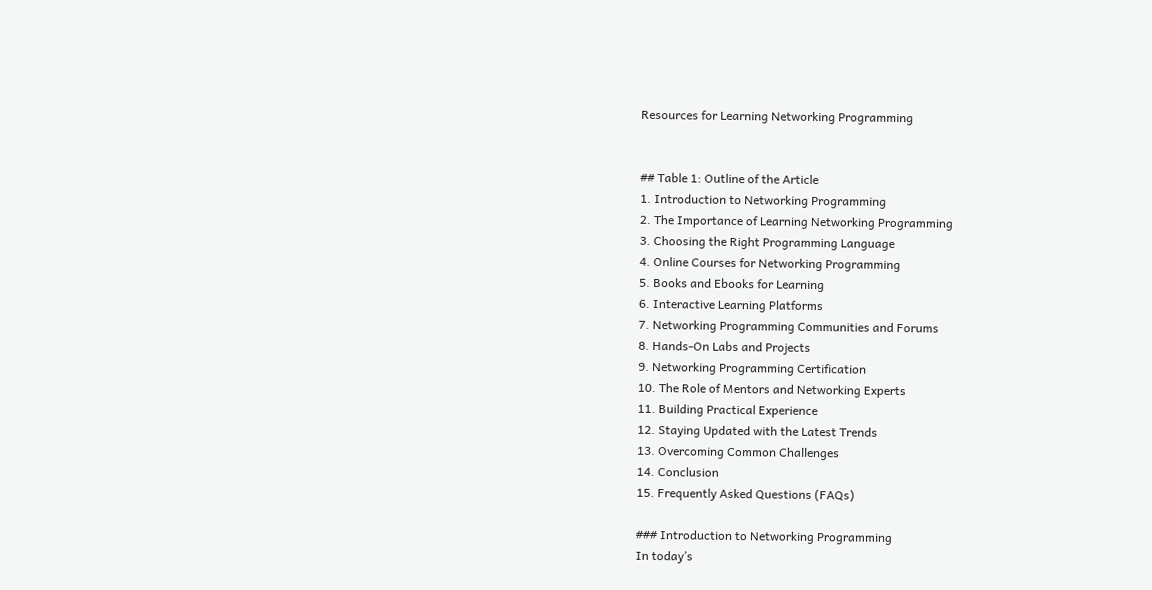Resources for Learning Networking Programming


## Table 1: Outline of the Article
1. Introduction to Networking Programming
2. The Importance of Learning Networking Programming
3. Choosing the Right Programming Language
4. Online Courses for Networking Programming
5. Books and Ebooks for Learning
6. Interactive Learning Platforms
7. Networking Programming Communities and Forums
8. Hands-On Labs and Projects
9. Networking Programming Certification
10. The Role of Mentors and Networking Experts
11. Building Practical Experience
12. Staying Updated with the Latest Trends
13. Overcoming Common Challenges
14. Conclusion
15. Frequently Asked Questions (FAQs)

### Introduction to Networking Programming
In today’s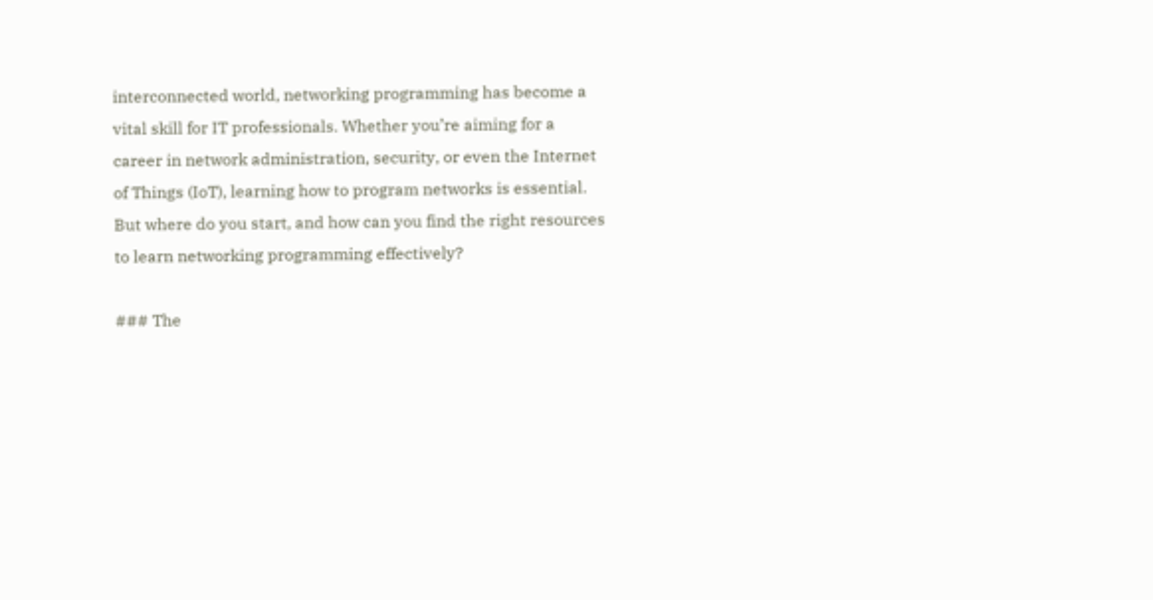interconnected world, networking programming has become a vital skill for IT professionals. Whether you’re aiming for a career in network administration, security, or even the Internet of Things (IoT), learning how to program networks is essential. But where do you start, and how can you find the right resources to learn networking programming effectively?

### The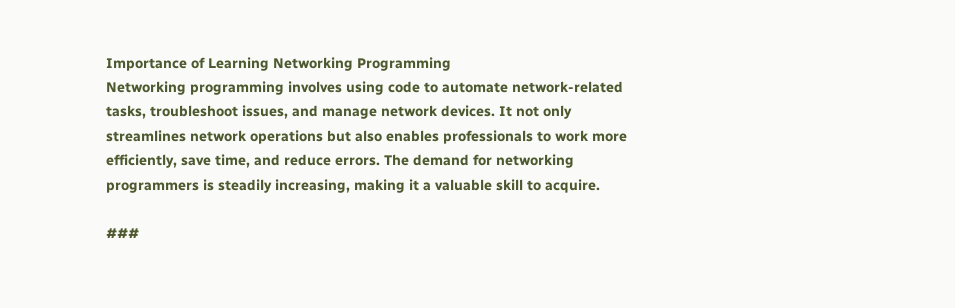Importance of Learning Networking Programming
Networking programming involves using code to automate network-related tasks, troubleshoot issues, and manage network devices. It not only streamlines network operations but also enables professionals to work more efficiently, save time, and reduce errors. The demand for networking programmers is steadily increasing, making it a valuable skill to acquire.

###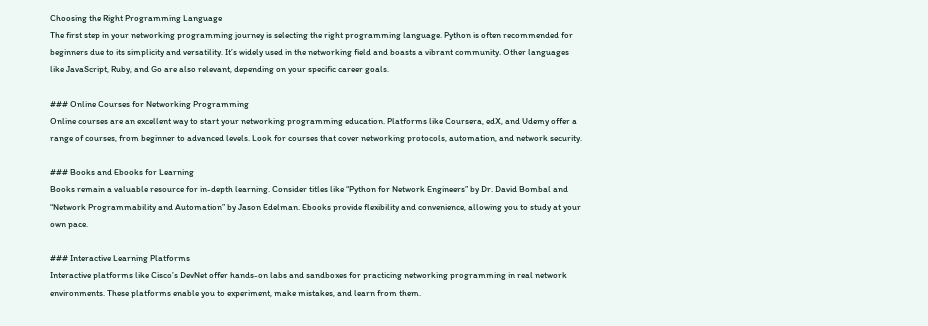Choosing the Right Programming Language
The first step in your networking programming journey is selecting the right programming language. Python is often recommended for beginners due to its simplicity and versatility. It’s widely used in the networking field and boasts a vibrant community. Other languages like JavaScript, Ruby, and Go are also relevant, depending on your specific career goals.

### Online Courses for Networking Programming
Online courses are an excellent way to start your networking programming education. Platforms like Coursera, edX, and Udemy offer a range of courses, from beginner to advanced levels. Look for courses that cover networking protocols, automation, and network security.

### Books and Ebooks for Learning
Books remain a valuable resource for in-depth learning. Consider titles like “Python for Network Engineers” by Dr. David Bombal and “Network Programmability and Automation” by Jason Edelman. Ebooks provide flexibility and convenience, allowing you to study at your own pace.

### Interactive Learning Platforms
Interactive platforms like Cisco’s DevNet offer hands-on labs and sandboxes for practicing networking programming in real network environments. These platforms enable you to experiment, make mistakes, and learn from them.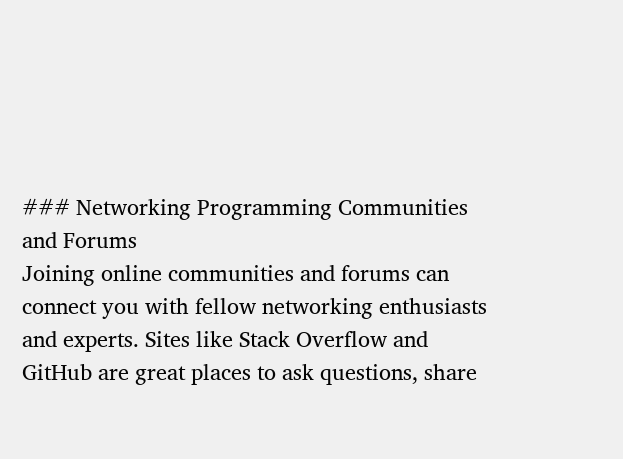### Networking Programming Communities and Forums
Joining online communities and forums can connect you with fellow networking enthusiasts and experts. Sites like Stack Overflow and GitHub are great places to ask questions, share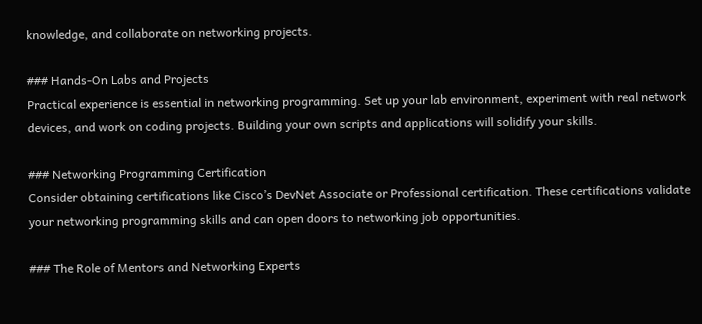knowledge, and collaborate on networking projects.

### Hands-On Labs and Projects
Practical experience is essential in networking programming. Set up your lab environment, experiment with real network devices, and work on coding projects. Building your own scripts and applications will solidify your skills.

### Networking Programming Certification
Consider obtaining certifications like Cisco’s DevNet Associate or Professional certification. These certifications validate your networking programming skills and can open doors to networking job opportunities.

### The Role of Mentors and Networking Experts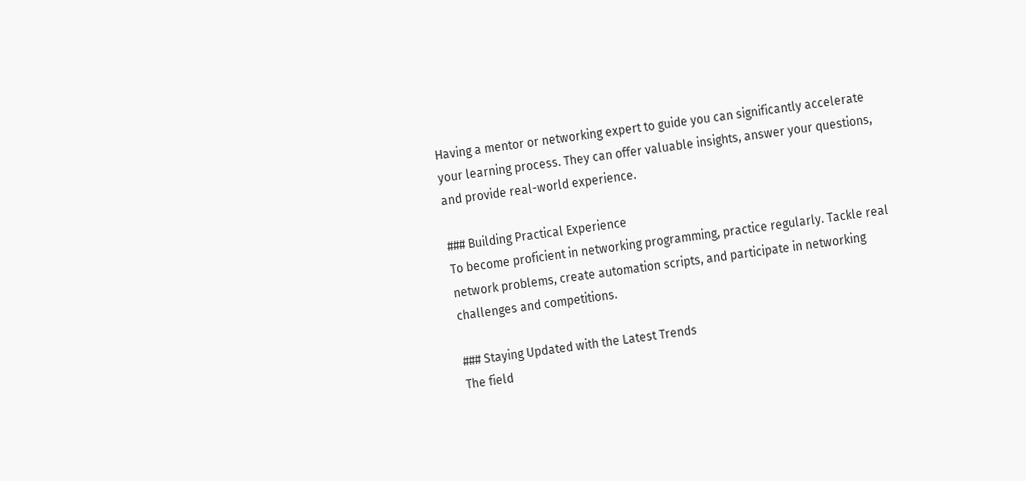Having a mentor or networking expert to guide you can significantly accelerate your learning process. They can offer valuable insights, answer your questions, and provide real-world experience.

### Building Practical Experience
To become proficient in networking programming, practice regularly. Tackle real network problems, create automation scripts, and participate in networking challenges and competitions.

### Staying Updated with the Latest Trends
The field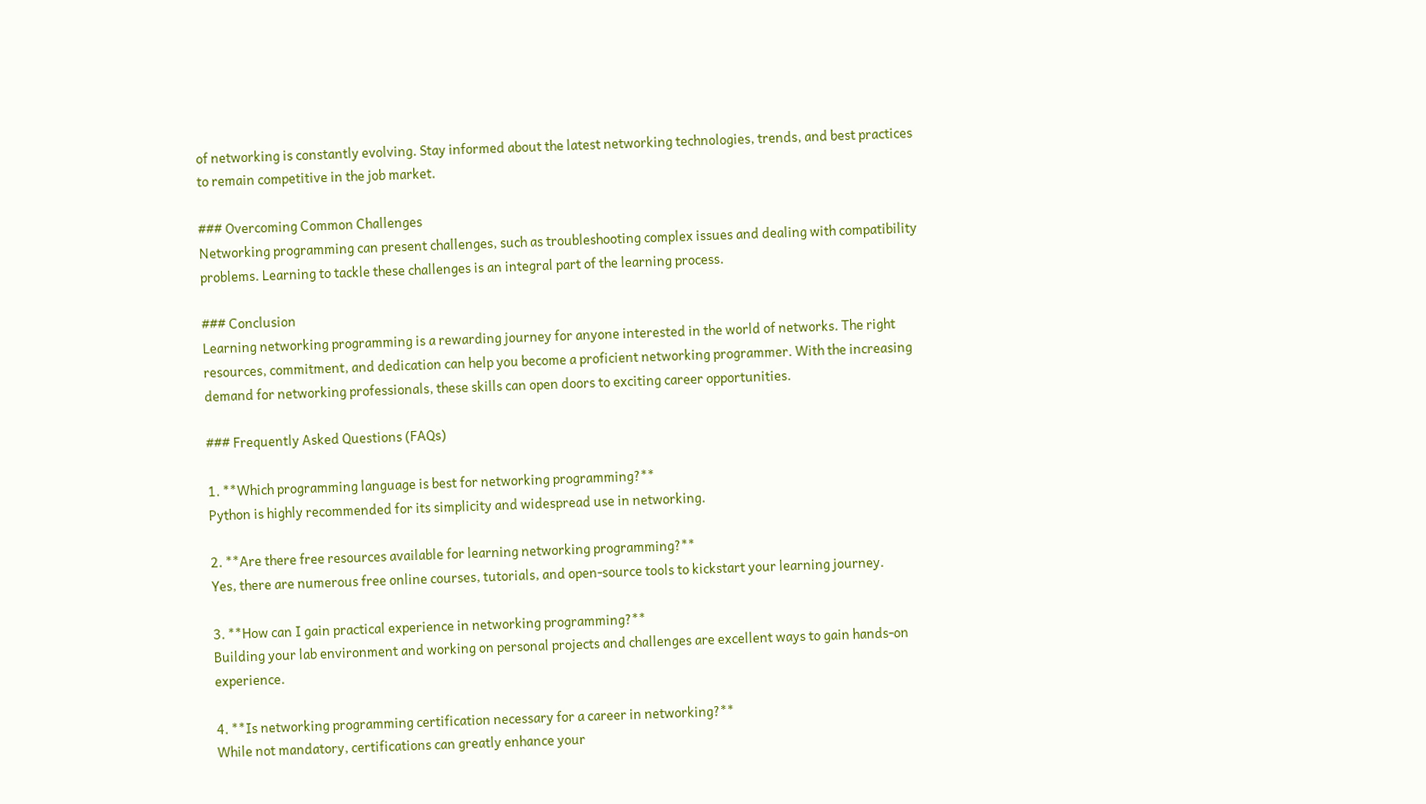of networking is constantly evolving. Stay informed about the latest networking technologies, trends, and best practices to remain competitive in the job market.

### Overcoming Common Challenges
Networking programming can present challenges, such as troubleshooting complex issues and dealing with compatibility problems. Learning to tackle these challenges is an integral part of the learning process.

### Conclusion
Learning networking programming is a rewarding journey for anyone interested in the world of networks. The right resources, commitment, and dedication can help you become a proficient networking programmer. With the increasing demand for networking professionals, these skills can open doors to exciting career opportunities.

### Frequently Asked Questions (FAQs)

1. **Which programming language is best for networking programming?**
Python is highly recommended for its simplicity and widespread use in networking.

2. **Are there free resources available for learning networking programming?**
Yes, there are numerous free online courses, tutorials, and open-source tools to kickstart your learning journey.

3. **How can I gain practical experience in networking programming?**
Building your lab environment and working on personal projects and challenges are excellent ways to gain hands-on experience.

4. **Is networking programming certification necessary for a career in networking?**
While not mandatory, certifications can greatly enhance your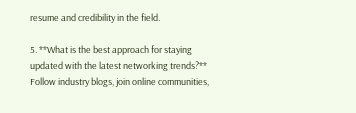resume and credibility in the field.

5. **What is the best approach for staying updated with the latest networking trends?**
Follow industry blogs, join online communities,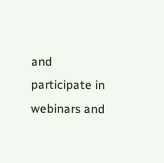and participate in webinars and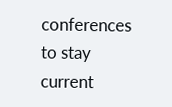conferences to stay current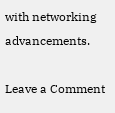with networking advancements.

Leave a Comment